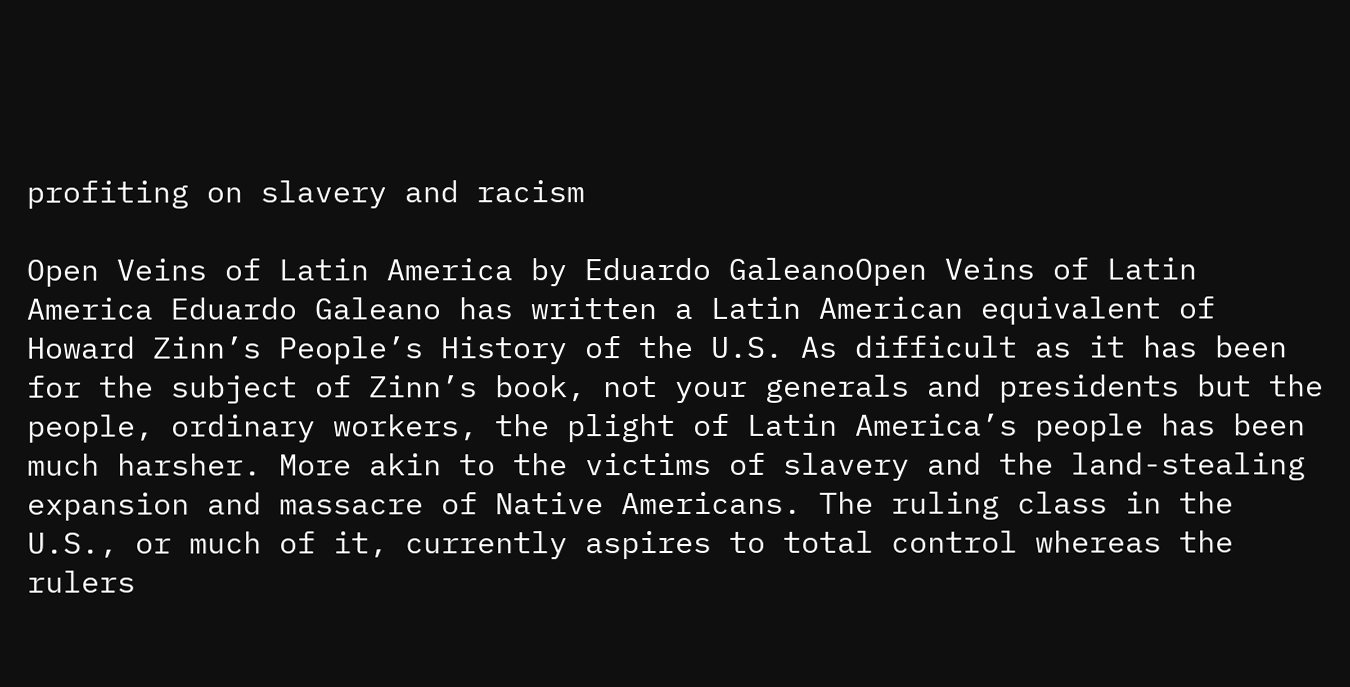profiting on slavery and racism

Open Veins of Latin America by Eduardo GaleanoOpen Veins of Latin America Eduardo Galeano has written a Latin American equivalent of Howard Zinn’s People’s History of the U.S. As difficult as it has been for the subject of Zinn’s book, not your generals and presidents but the people, ordinary workers, the plight of Latin America’s people has been much harsher. More akin to the victims of slavery and the land-stealing expansion and massacre of Native Americans. The ruling class in the U.S., or much of it, currently aspires to total control whereas the rulers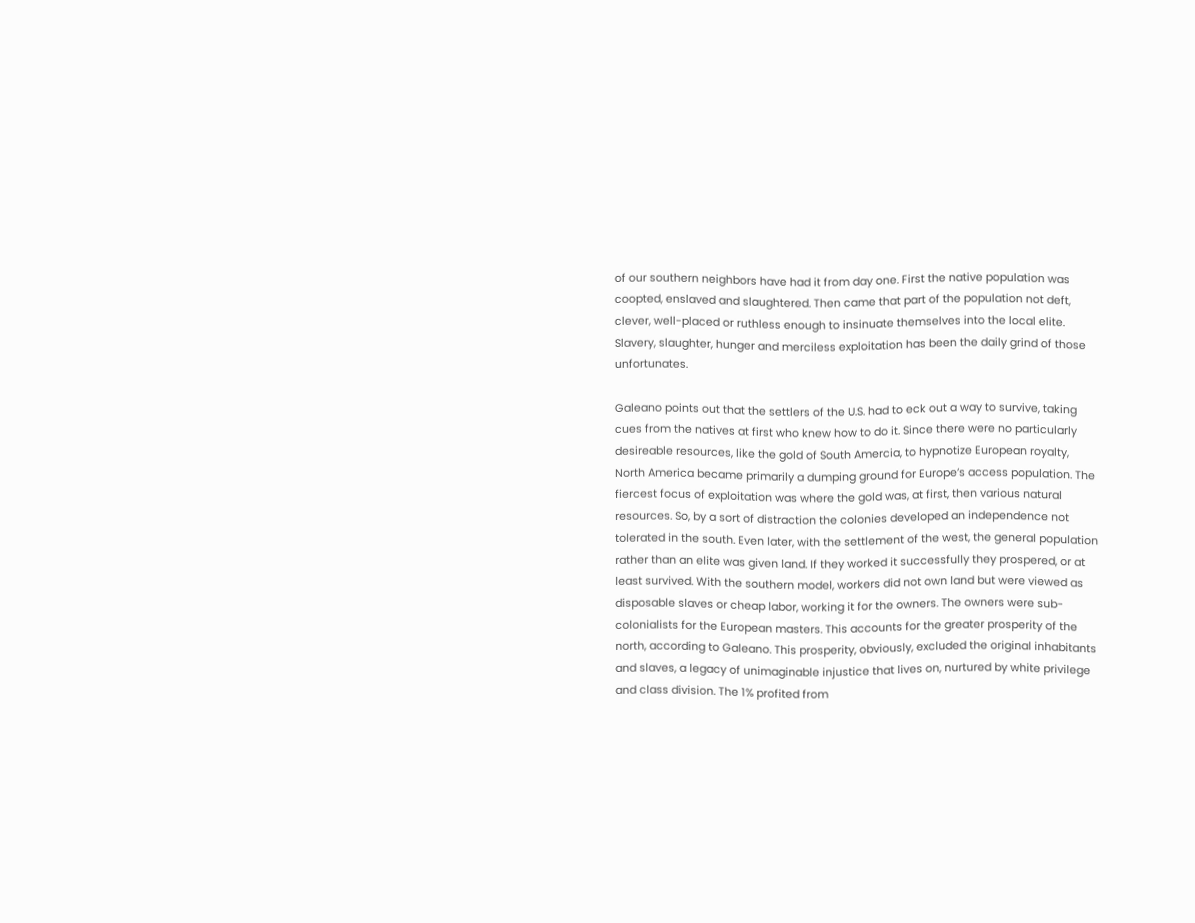of our southern neighbors have had it from day one. First the native population was coopted, enslaved and slaughtered. Then came that part of the population not deft, clever, well-placed or ruthless enough to insinuate themselves into the local elite. Slavery, slaughter, hunger and merciless exploitation has been the daily grind of those unfortunates.

Galeano points out that the settlers of the U.S. had to eck out a way to survive, taking cues from the natives at first who knew how to do it. Since there were no particularly desireable resources, like the gold of South Amercia, to hypnotize European royalty, North America became primarily a dumping ground for Europe’s access population. The fiercest focus of exploitation was where the gold was, at first, then various natural resources. So, by a sort of distraction the colonies developed an independence not tolerated in the south. Even later, with the settlement of the west, the general population rather than an elite was given land. If they worked it successfully they prospered, or at least survived. With the southern model, workers did not own land but were viewed as disposable slaves or cheap labor, working it for the owners. The owners were sub-colonialists for the European masters. This accounts for the greater prosperity of the north, according to Galeano. This prosperity, obviously, excluded the original inhabitants and slaves, a legacy of unimaginable injustice that lives on, nurtured by white privilege and class division. The 1% profited from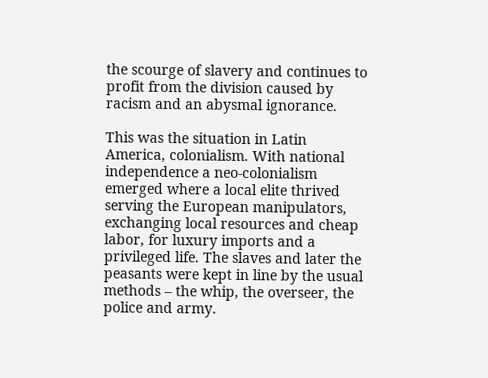the scourge of slavery and continues to profit from the division caused by racism and an abysmal ignorance.

This was the situation in Latin America, colonialism. With national independence a neo-colonialism emerged where a local elite thrived serving the European manipulators, exchanging local resources and cheap labor, for luxury imports and a privileged life. The slaves and later the peasants were kept in line by the usual methods – the whip, the overseer, the police and army.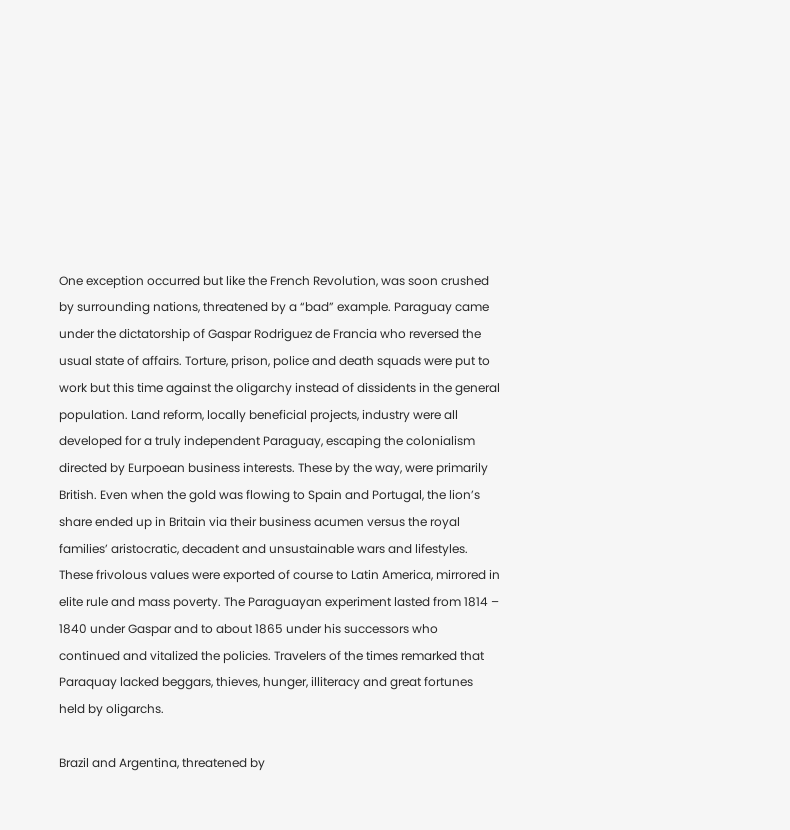One exception occurred but like the French Revolution, was soon crushed by surrounding nations, threatened by a “bad” example. Paraguay came under the dictatorship of Gaspar Rodriguez de Francia who reversed the usual state of affairs. Torture, prison, police and death squads were put to work but this time against the oligarchy instead of dissidents in the general population. Land reform, locally beneficial projects, industry were all developed for a truly independent Paraguay, escaping the colonialism directed by Eurpoean business interests. These by the way, were primarily British. Even when the gold was flowing to Spain and Portugal, the lion’s share ended up in Britain via their business acumen versus the royal families’ aristocratic, decadent and unsustainable wars and lifestyles. These frivolous values were exported of course to Latin America, mirrored in elite rule and mass poverty. The Paraguayan experiment lasted from 1814 – 1840 under Gaspar and to about 1865 under his successors who continued and vitalized the policies. Travelers of the times remarked that Paraquay lacked beggars, thieves, hunger, illiteracy and great fortunes held by oligarchs.

Brazil and Argentina, threatened by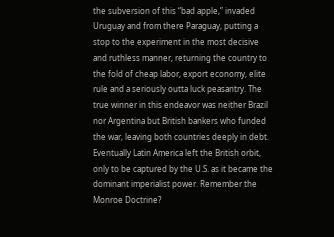the subversion of this “bad apple,” invaded Uruguay and from there Paraguay, putting a stop to the experiment in the most decisive and ruthless manner, returning the country to the fold of cheap labor, export economy, elite rule and a seriously outta luck peasantry. The true winner in this endeavor was neither Brazil nor Argentina but British bankers who funded the war, leaving both countries deeply in debt. Eventually Latin America left the British orbit, only to be captured by the U.S. as it became the dominant imperialist power. Remember the Monroe Doctrine?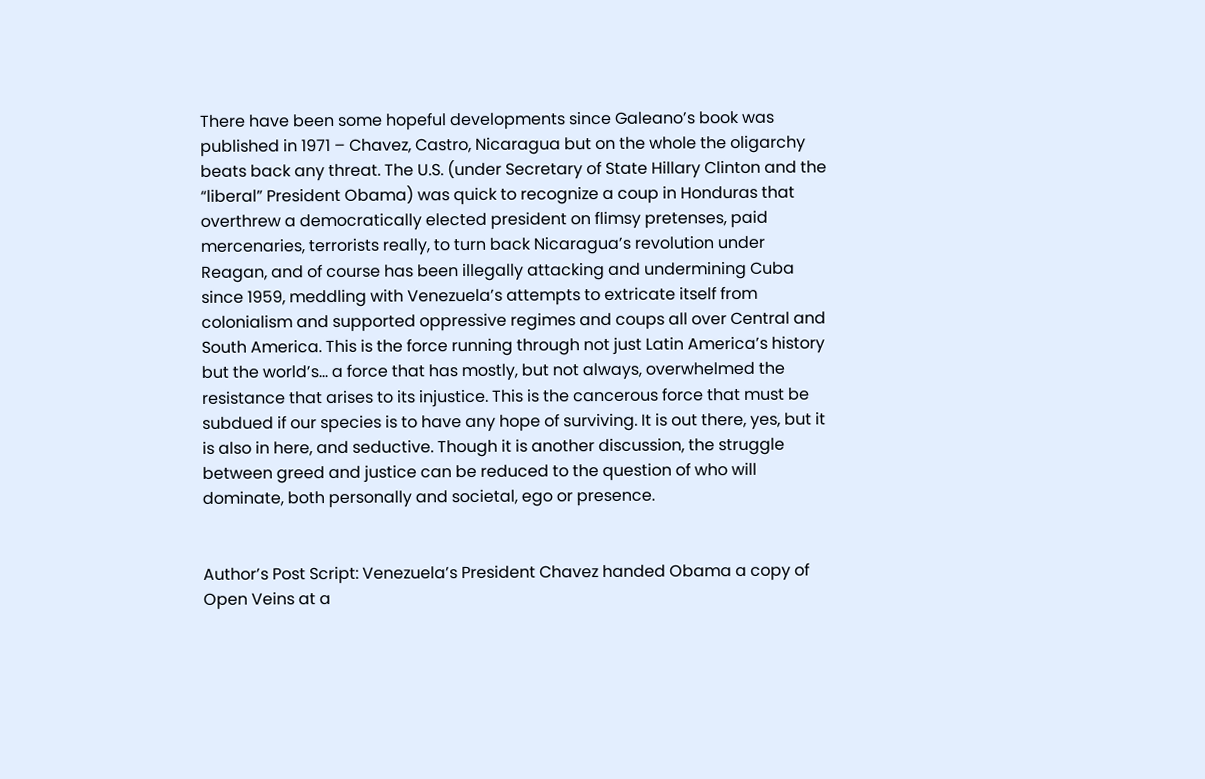There have been some hopeful developments since Galeano’s book was published in 1971 – Chavez, Castro, Nicaragua but on the whole the oligarchy beats back any threat. The U.S. (under Secretary of State Hillary Clinton and the “liberal” President Obama) was quick to recognize a coup in Honduras that overthrew a democratically elected president on flimsy pretenses, paid mercenaries, terrorists really, to turn back Nicaragua’s revolution under Reagan, and of course has been illegally attacking and undermining Cuba since 1959, meddling with Venezuela’s attempts to extricate itself from colonialism and supported oppressive regimes and coups all over Central and South America. This is the force running through not just Latin America’s history but the world’s… a force that has mostly, but not always, overwhelmed the resistance that arises to its injustice. This is the cancerous force that must be subdued if our species is to have any hope of surviving. It is out there, yes, but it is also in here, and seductive. Though it is another discussion, the struggle between greed and justice can be reduced to the question of who will dominate, both personally and societal, ego or presence.


Author’s Post Script: Venezuela’s President Chavez handed Obama a copy of Open Veins at a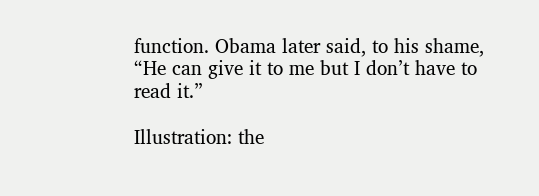function. Obama later said, to his shame, “He can give it to me but I don’t have to read it.”

Illustration: the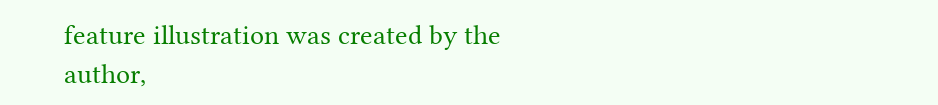feature illustration was created by the author,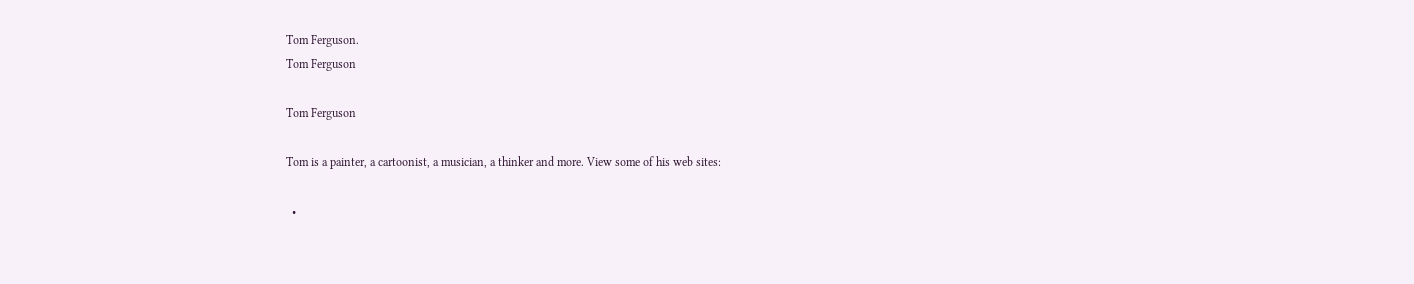Tom Ferguson.
Tom Ferguson

Tom Ferguson

Tom is a painter, a cartoonist, a musician, a thinker and more. View some of his web sites:

  •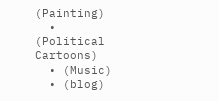(Painting)
  • (Political Cartoons)
  • (Music)
  • (blog)